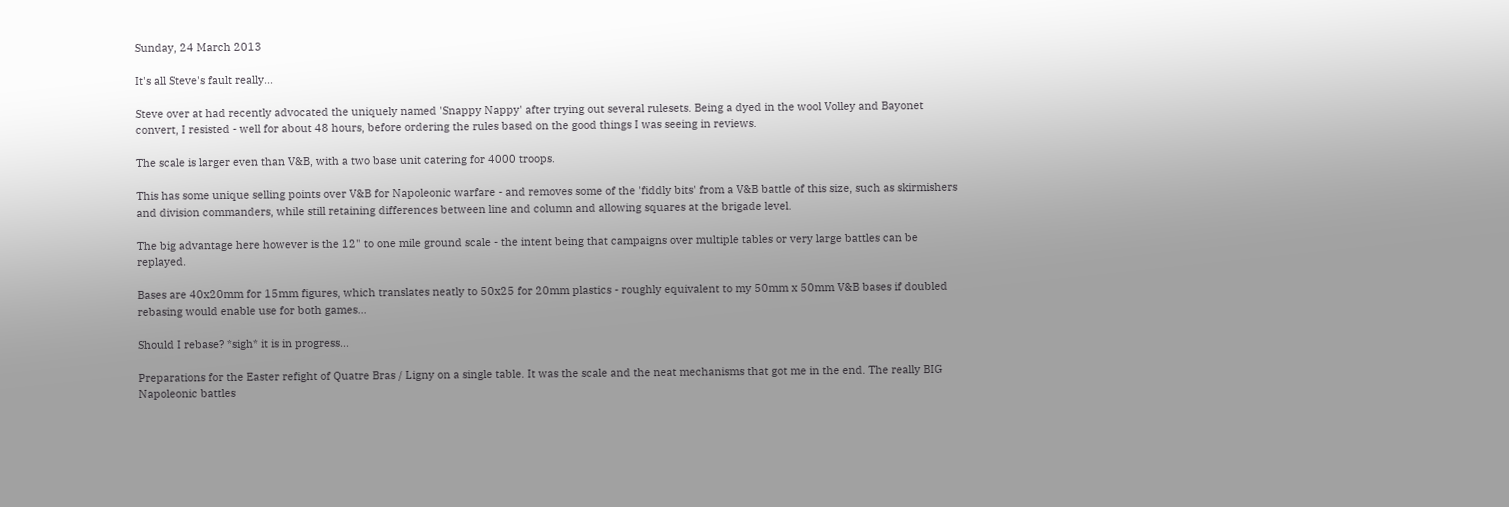Sunday, 24 March 2013

It's all Steve's fault really...

Steve over at had recently advocated the uniquely named 'Snappy Nappy' after trying out several rulesets. Being a dyed in the wool Volley and Bayonet convert, I resisted - well for about 48 hours, before ordering the rules based on the good things I was seeing in reviews.

The scale is larger even than V&B, with a two base unit catering for 4000 troops.

This has some unique selling points over V&B for Napoleonic warfare - and removes some of the 'fiddly bits' from a V&B battle of this size, such as skirmishers and division commanders, while still retaining differences between line and column and allowing squares at the brigade level.

The big advantage here however is the 12" to one mile ground scale - the intent being that campaigns over multiple tables or very large battles can be replayed.

Bases are 40x20mm for 15mm figures, which translates neatly to 50x25 for 20mm plastics - roughly equivalent to my 50mm x 50mm V&B bases if doubled rebasing would enable use for both games...

Should I rebase? *sigh* it is in progress...

Preparations for the Easter refight of Quatre Bras / Ligny on a single table. It was the scale and the neat mechanisms that got me in the end. The really BIG Napoleonic battles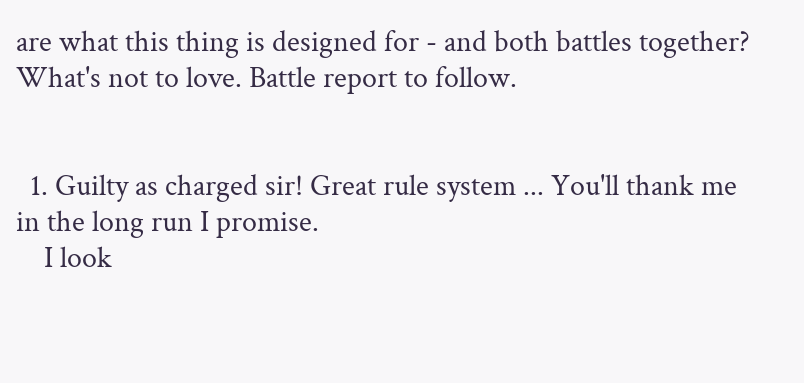are what this thing is designed for - and both battles together? What's not to love. Battle report to follow.


  1. Guilty as charged sir! Great rule system ... You'll thank me in the long run I promise.
    I look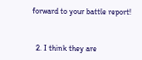forward to your battle report!


  2. I think they are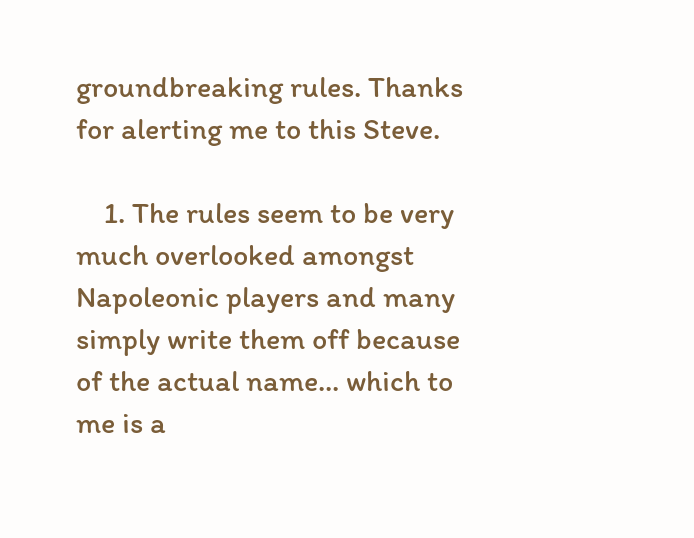groundbreaking rules. Thanks for alerting me to this Steve.

    1. The rules seem to be very much overlooked amongst Napoleonic players and many simply write them off because of the actual name... which to me is a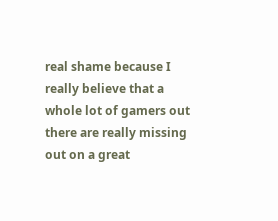real shame because I really believe that a whole lot of gamers out there are really missing out on a great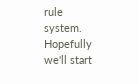rule system. Hopefully we'll start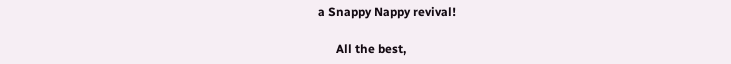a Snappy Nappy revival!

      All the best,